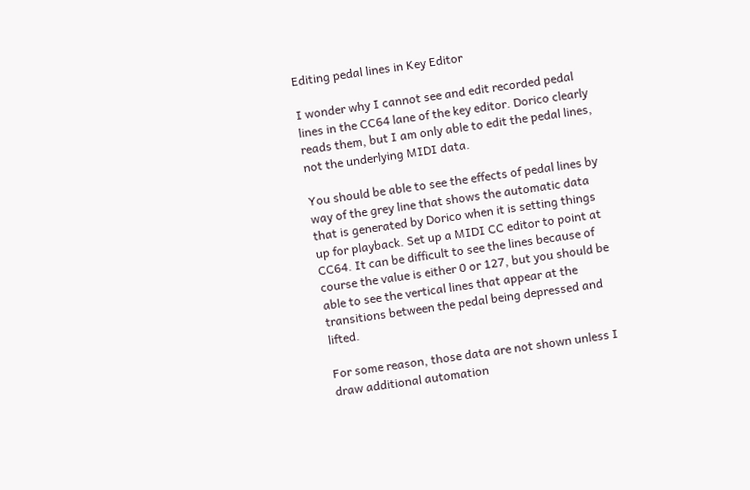Editing pedal lines in Key Editor

I wonder why I cannot see and edit recorded pedal lines in the CC64 lane of the key editor. Dorico clearly reads them, but I am only able to edit the pedal lines, not the underlying MIDI data.

You should be able to see the effects of pedal lines by way of the grey line that shows the automatic data that is generated by Dorico when it is setting things up for playback. Set up a MIDI CC editor to point at CC64. It can be difficult to see the lines because of course the value is either 0 or 127, but you should be able to see the vertical lines that appear at the transitions between the pedal being depressed and lifted.

For some reason, those data are not shown unless I draw additional automation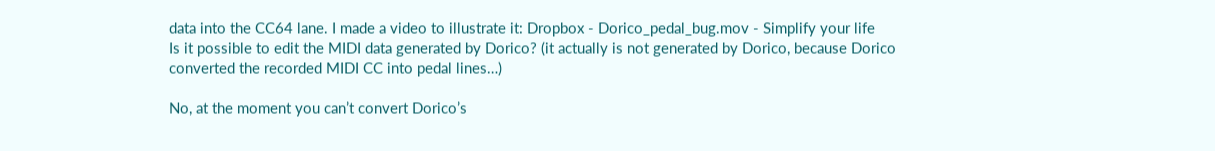data into the CC64 lane. I made a video to illustrate it: Dropbox - Dorico_pedal_bug.mov - Simplify your life
Is it possible to edit the MIDI data generated by Dorico? (it actually is not generated by Dorico, because Dorico converted the recorded MIDI CC into pedal lines…)

No, at the moment you can’t convert Dorico’s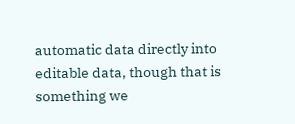automatic data directly into editable data, though that is something we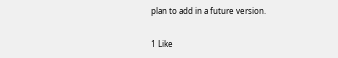plan to add in a future version.

1 Like